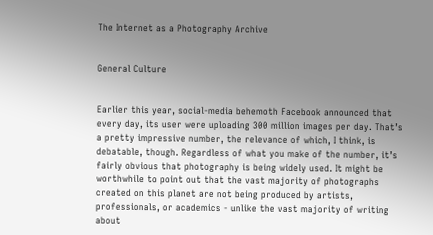The Internet as a Photography Archive


General Culture


Earlier this year, social-media behemoth Facebook announced that every day, its user were uploading 300 million images per day. That’s a pretty impressive number, the relevance of which, I think, is debatable, though. Regardless of what you make of the number, it’s fairly obvious that photography is being widely used. It might be worthwhile to point out that the vast majority of photographs created on this planet are not being produced by artists, professionals, or academics - unlike the vast majority of writing about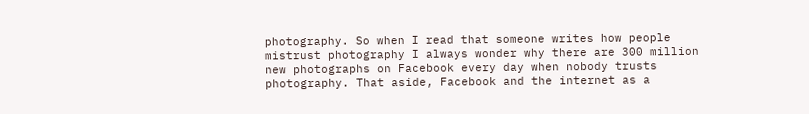photography. So when I read that someone writes how people mistrust photography I always wonder why there are 300 million new photographs on Facebook every day when nobody trusts photography. That aside, Facebook and the internet as a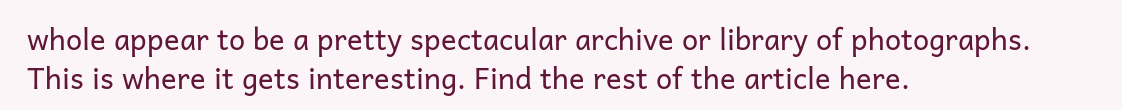whole appear to be a pretty spectacular archive or library of photographs. This is where it gets interesting. Find the rest of the article here.